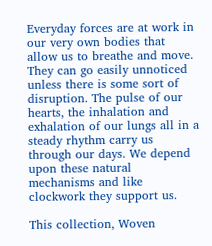Everyday forces are at work in our very own bodies that allow us to breathe and move. They can go easily unnoticed unless there is some sort of disruption. The pulse of our hearts, the inhalation and exhalation of our lungs all in a steady rhythm carry us through our days. We depend upon these natural mechanisms and like clockwork they support us.

This collection, Woven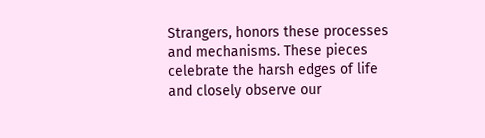Strangers, honors these processes and mechanisms. These pieces celebrate the harsh edges of life and closely observe our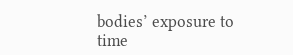bodies’ exposure to time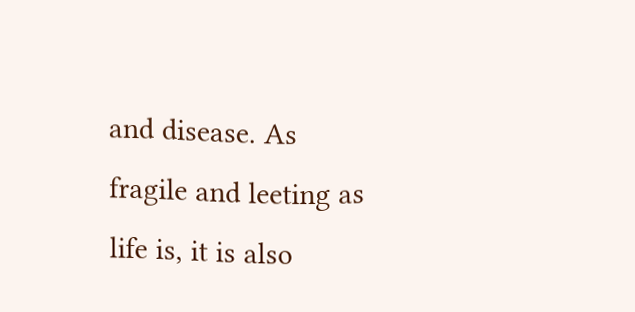and disease. As fragile and leeting as life is, it is also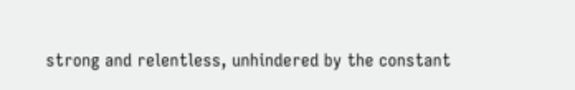strong and relentless, unhindered by the constant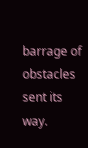barrage of obstacles sent its way.